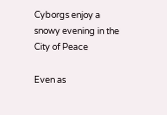Cyborgs enjoy a snowy evening in the City of Peace

Even as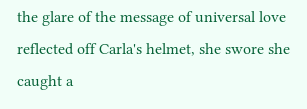the glare of the message of universal love reflected off Carla's helmet, she swore she caught a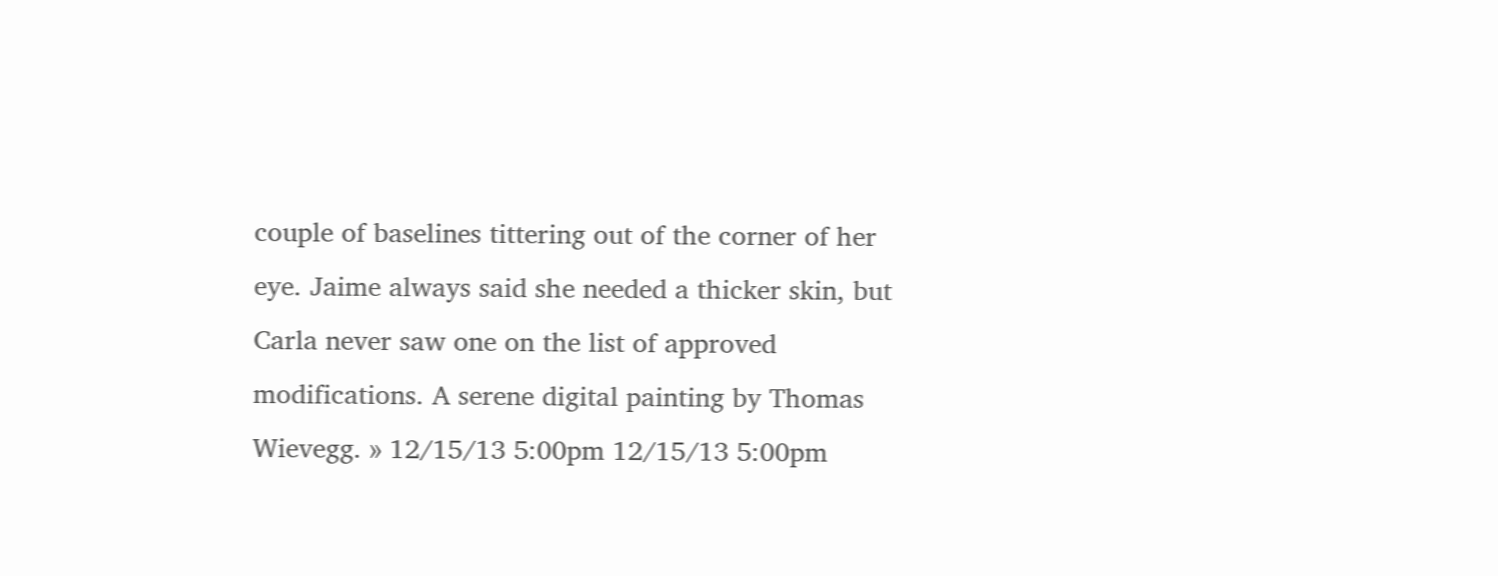couple of baselines tittering out of the corner of her eye. Jaime always said she needed a thicker skin, but Carla never saw one on the list of approved modifications. A serene digital painting by Thomas Wievegg. » 12/15/13 5:00pm 12/15/13 5:00pm